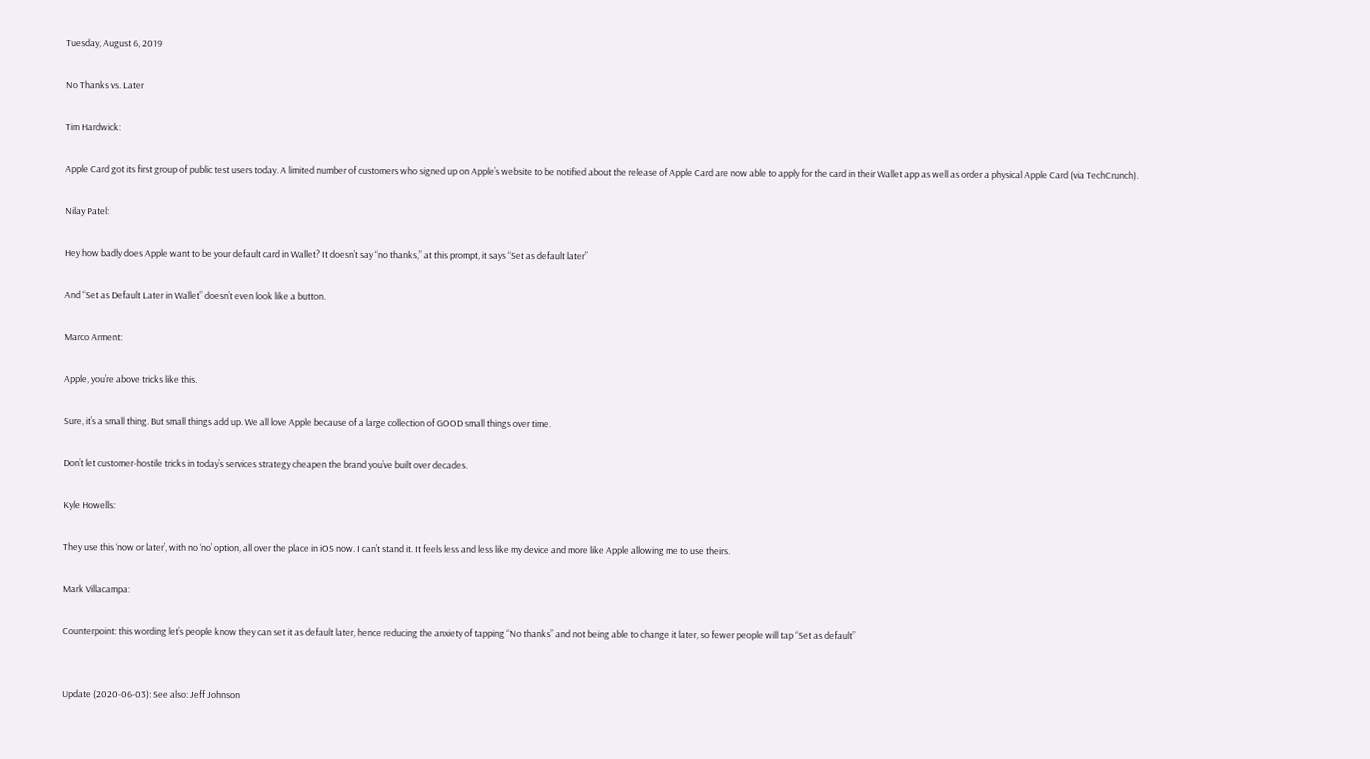Tuesday, August 6, 2019

No Thanks vs. Later

Tim Hardwick:

Apple Card got its first group of public test users today. A limited number of customers who signed up on Apple’s website to be notified about the release of Apple Card are now able to apply for the card in their Wallet app as well as order a physical Apple Card (via TechCrunch).

Nilay Patel:

Hey how badly does Apple want to be your default card in Wallet? It doesn’t say “no thanks,” at this prompt, it says “Set as default later”

And “Set as Default Later in Wallet” doesn’t even look like a button.

Marco Arment:

Apple, you’re above tricks like this.

Sure, it’s a small thing. But small things add up. We all love Apple because of a large collection of GOOD small things over time.

Don’t let customer-hostile tricks in today’s services strategy cheapen the brand you’ve built over decades.

Kyle Howells:

They use this ‘now or later’, with no ‘no’ option, all over the place in iOS now. I can’t stand it. It feels less and less like my device and more like Apple allowing me to use theirs.

Mark Villacampa:

Counterpoint: this wording let’s people know they can set it as default later, hence reducing the anxiety of tapping “No thanks” and not being able to change it later, so fewer people will tap “Set as default”


Update (2020-06-03): See also: Jeff Johnson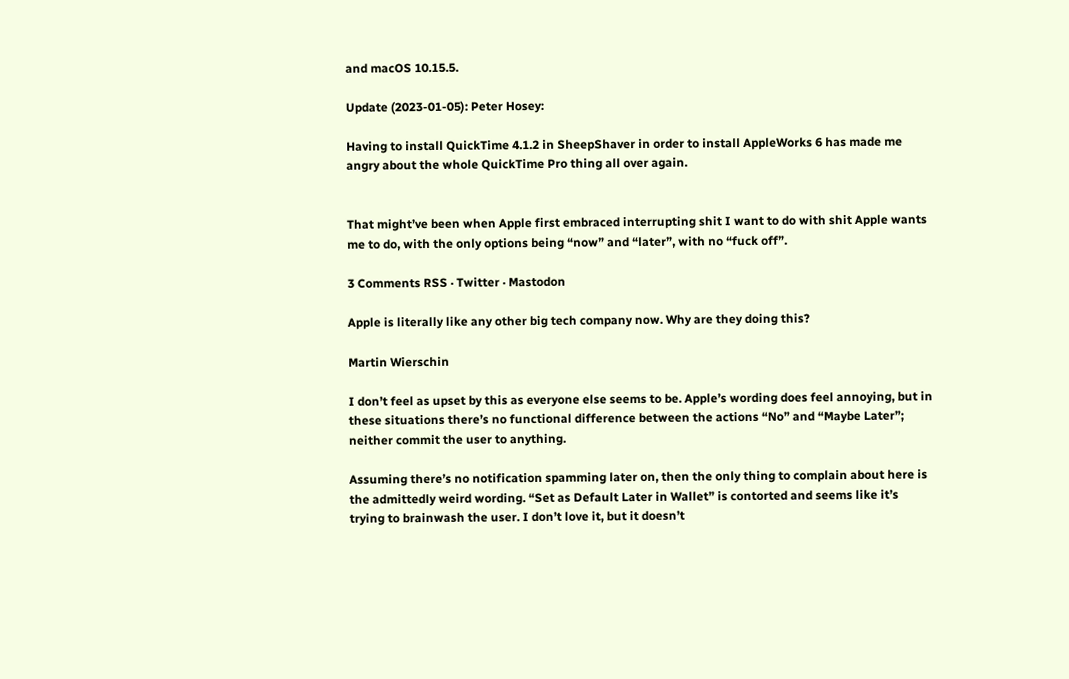and macOS 10.15.5.

Update (2023-01-05): Peter Hosey:

Having to install QuickTime 4.1.2 in SheepShaver in order to install AppleWorks 6 has made me angry about the whole QuickTime Pro thing all over again.


That might’ve been when Apple first embraced interrupting shit I want to do with shit Apple wants me to do, with the only options being “now” and “later”, with no “fuck off”.

3 Comments RSS · Twitter · Mastodon

Apple is literally like any other big tech company now. Why are they doing this?

Martin Wierschin

I don’t feel as upset by this as everyone else seems to be. Apple’s wording does feel annoying, but in these situations there’s no functional difference between the actions “No” and “Maybe Later”; neither commit the user to anything.

Assuming there’s no notification spamming later on, then the only thing to complain about here is the admittedly weird wording. “Set as Default Later in Wallet” is contorted and seems like it’s trying to brainwash the user. I don’t love it, but it doesn’t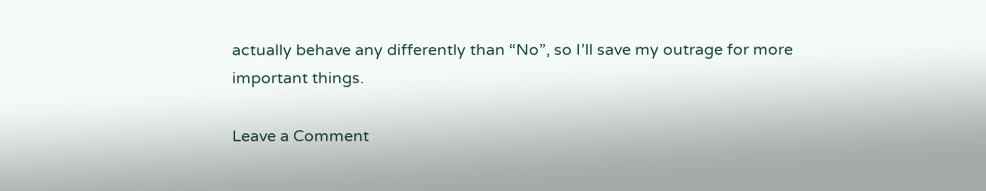actually behave any differently than “No”, so I’ll save my outrage for more important things.

Leave a Comment